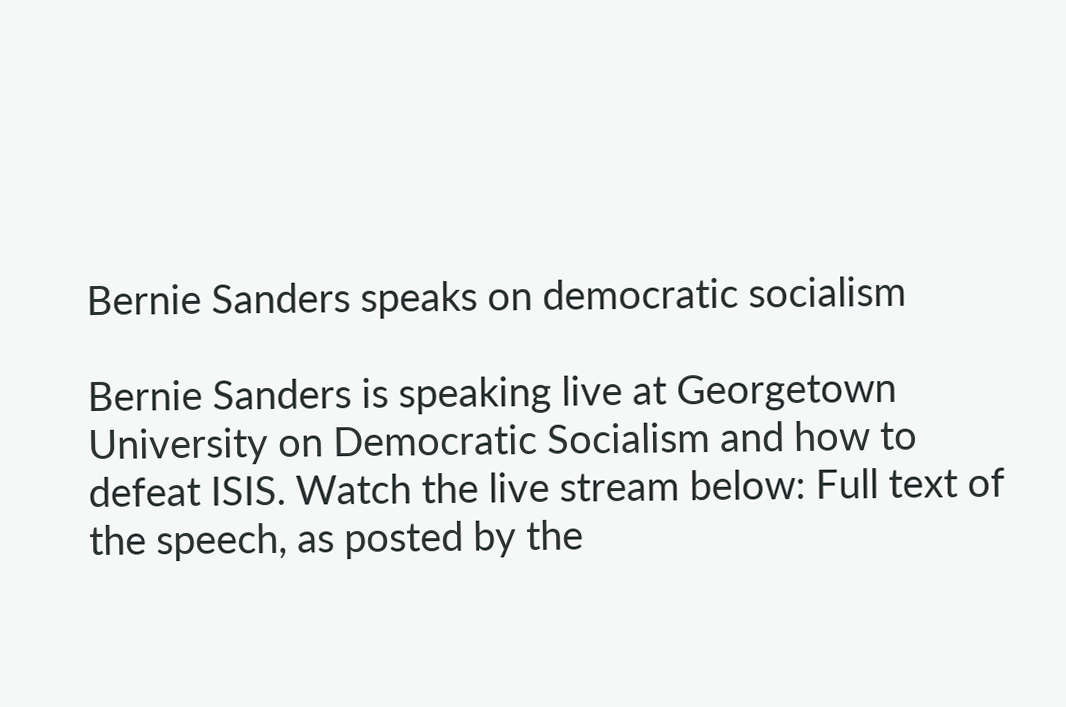Bernie Sanders speaks on democratic socialism

Bernie Sanders is speaking live at Georgetown University on Democratic Socialism and how to defeat ISIS. Watch the live stream below: Full text of the speech, as posted by the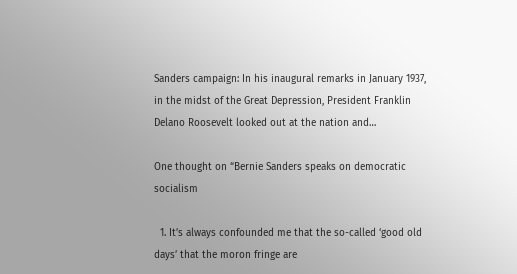Sanders campaign: In his inaugural remarks in January 1937, in the midst of the Great Depression, President Franklin Delano Roosevelt looked out at the nation and…

One thought on “Bernie Sanders speaks on democratic socialism

  1. It’s always confounded me that the so-called ‘good old days’ that the moron fringe are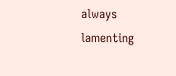always lamenting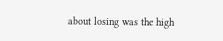about losing was the high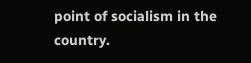point of socialism in the country.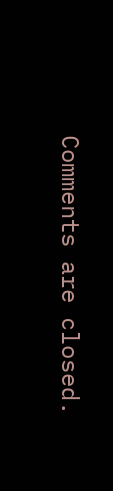Comments are closed.